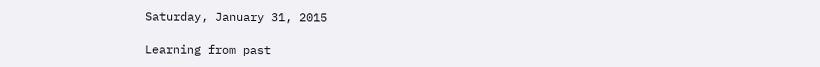Saturday, January 31, 2015

Learning from past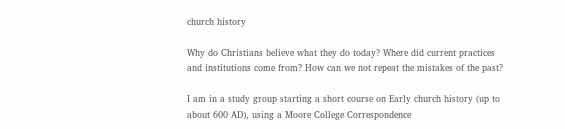church history

Why do Christians believe what they do today? Where did current practices and institutions come from? How can we not repeat the mistakes of the past?

I am in a study group starting a short course on Early church history (up to about 600 AD), using a Moore College Correspondence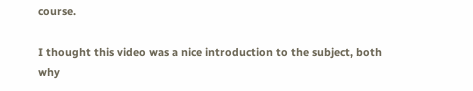course.

I thought this video was a nice introduction to the subject, both why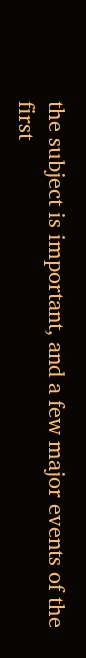the subject is important, and a few major events of the first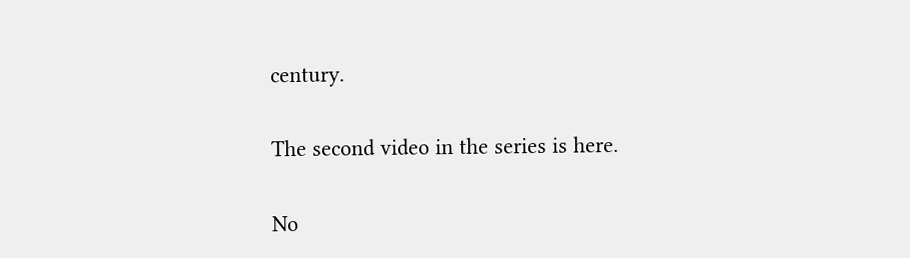century.

The second video in the series is here.

No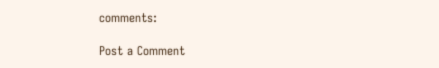comments:

Post a Comment